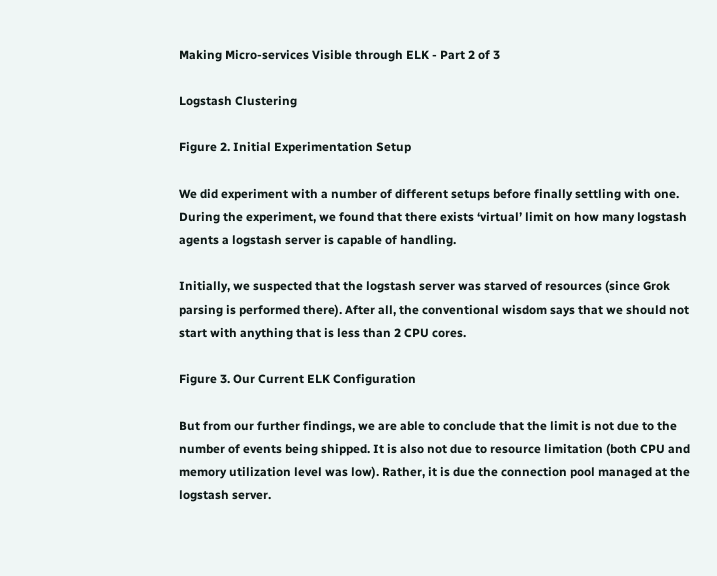Making Micro-services Visible through ELK - Part 2 of 3

Logstash Clustering

Figure 2. Initial Experimentation Setup

We did experiment with a number of different setups before finally settling with one. During the experiment, we found that there exists ‘virtual’ limit on how many logstash agents a logstash server is capable of handling.

Initially, we suspected that the logstash server was starved of resources (since Grok parsing is performed there). After all, the conventional wisdom says that we should not start with anything that is less than 2 CPU cores.

Figure 3. Our Current ELK Configuration

But from our further findings, we are able to conclude that the limit is not due to the number of events being shipped. It is also not due to resource limitation (both CPU and memory utilization level was low). Rather, it is due the connection pool managed at the logstash server.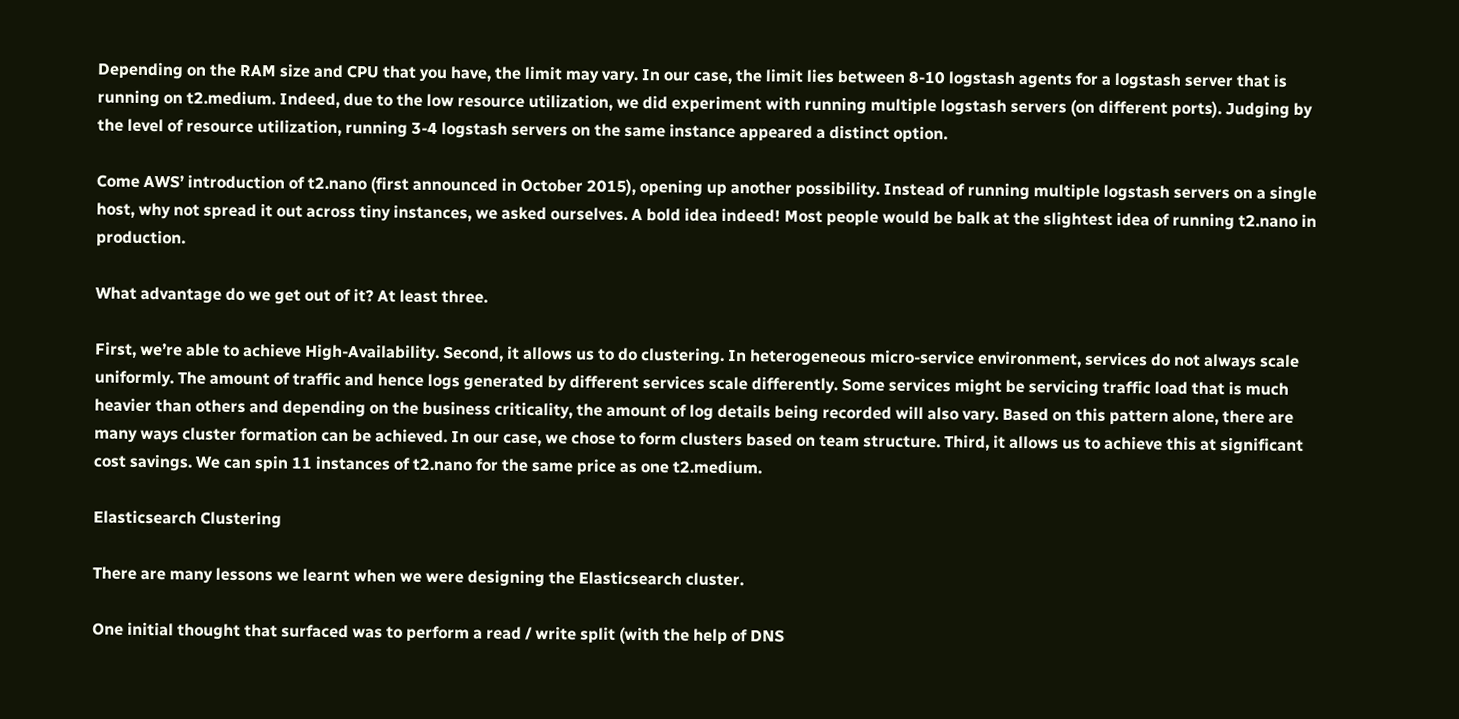Depending on the RAM size and CPU that you have, the limit may vary. In our case, the limit lies between 8-10 logstash agents for a logstash server that is running on t2.medium. Indeed, due to the low resource utilization, we did experiment with running multiple logstash servers (on different ports). Judging by the level of resource utilization, running 3-4 logstash servers on the same instance appeared a distinct option.

Come AWS’ introduction of t2.nano (first announced in October 2015), opening up another possibility. Instead of running multiple logstash servers on a single host, why not spread it out across tiny instances, we asked ourselves. A bold idea indeed! Most people would be balk at the slightest idea of running t2.nano in production.

What advantage do we get out of it? At least three.

First, we’re able to achieve High-Availability. Second, it allows us to do clustering. In heterogeneous micro-service environment, services do not always scale uniformly. The amount of traffic and hence logs generated by different services scale differently. Some services might be servicing traffic load that is much heavier than others and depending on the business criticality, the amount of log details being recorded will also vary. Based on this pattern alone, there are many ways cluster formation can be achieved. In our case, we chose to form clusters based on team structure. Third, it allows us to achieve this at significant cost savings. We can spin 11 instances of t2.nano for the same price as one t2.medium.

Elasticsearch Clustering

There are many lessons we learnt when we were designing the Elasticsearch cluster.

One initial thought that surfaced was to perform a read / write split (with the help of DNS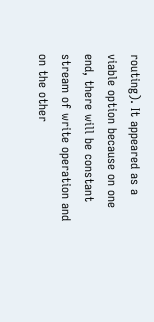routing). It appeared as a viable option because on one end, there will be constant stream of write operation and on the other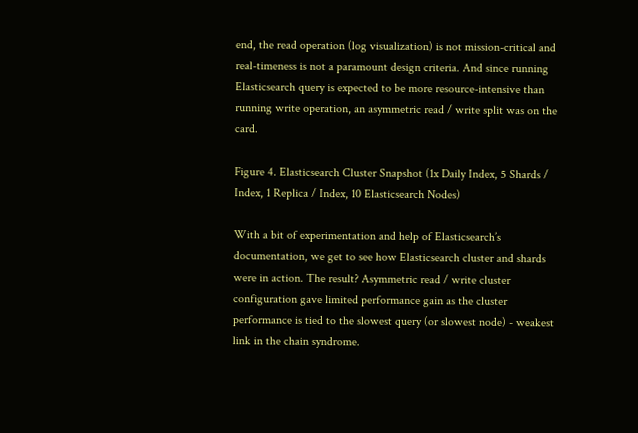end, the read operation (log visualization) is not mission-critical and real-timeness is not a paramount design criteria. And since running Elasticsearch query is expected to be more resource-intensive than running write operation, an asymmetric read / write split was on the card.

Figure 4. Elasticsearch Cluster Snapshot (1x Daily Index, 5 Shards / Index, 1 Replica / Index, 10 Elasticsearch Nodes)

With a bit of experimentation and help of Elasticsearch’s documentation, we get to see how Elasticsearch cluster and shards were in action. The result? Asymmetric read / write cluster configuration gave limited performance gain as the cluster performance is tied to the slowest query (or slowest node) - weakest link in the chain syndrome.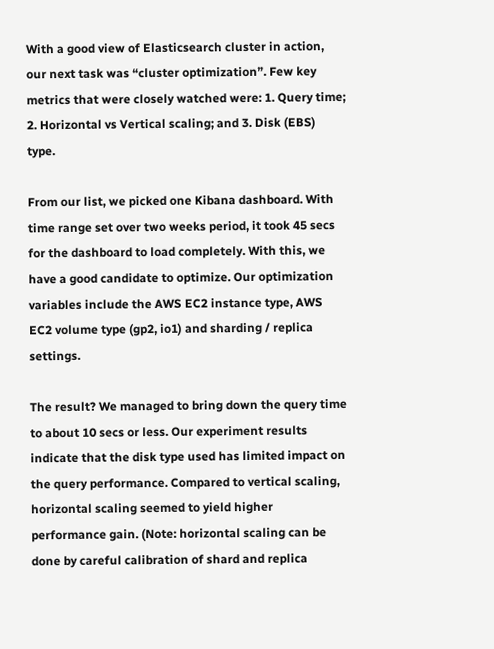With a good view of Elasticsearch cluster in action, our next task was “cluster optimization”. Few key metrics that were closely watched were: 1. Query time; 2. Horizontal vs Vertical scaling; and 3. Disk (EBS) type.

From our list, we picked one Kibana dashboard. With time range set over two weeks period, it took 45 secs for the dashboard to load completely. With this, we have a good candidate to optimize. Our optimization variables include the AWS EC2 instance type, AWS EC2 volume type (gp2, io1) and sharding / replica settings.

The result? We managed to bring down the query time to about 10 secs or less. Our experiment results indicate that the disk type used has limited impact on the query performance. Compared to vertical scaling, horizontal scaling seemed to yield higher performance gain. (Note: horizontal scaling can be done by careful calibration of shard and replica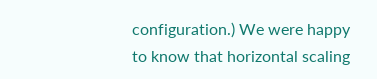configuration.) We were happy to know that horizontal scaling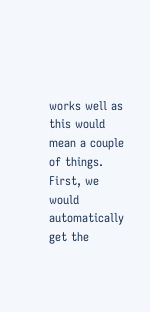works well as this would mean a couple of things. First, we would automatically get the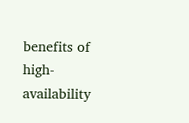benefits of high-availability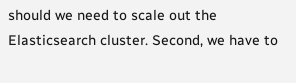should we need to scale out the Elasticsearch cluster. Second, we have to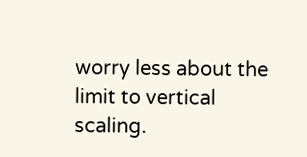worry less about the limit to vertical scaling.